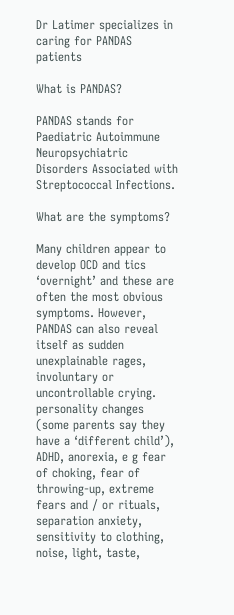Dr Latimer specializes in caring for PANDAS patients

What is PANDAS?

PANDAS stands for Paediatric Autoimmune Neuropsychiatric Disorders Associated with Streptococcal Infections.

What are the symptoms?

Many children appear to develop OCD and tics ‘overnight’ and these are often the most obvious symptoms. However, PANDAS can also reveal itself as sudden unexplainable rages, involuntary or uncontrollable crying. personality changes (some parents say they have a ‘different child’), ADHD, anorexia, e g fear of choking, fear of throwing-up, extreme fears and / or rituals, separation anxiety, sensitivity to clothing, noise, light, taste,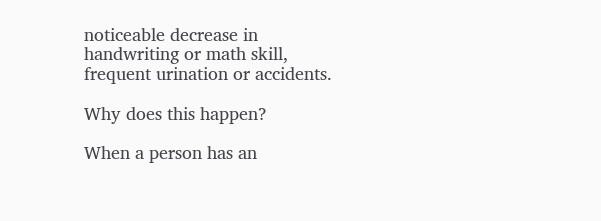noticeable decrease in handwriting or math skill, frequent urination or accidents.

Why does this happen?

When a person has an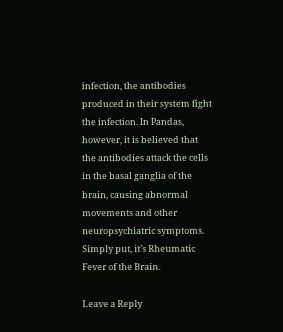infection, the antibodies produced in their system fight the infection. In Pandas, however, it is believed that the antibodies attack the cells in the basal ganglia of the brain, causing abnormal movements and other neuropsychiatric symptoms. Simply put, it’s Rheumatic Fever of the Brain.

Leave a Reply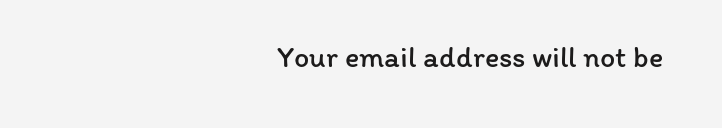Your email address will not be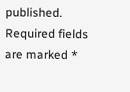published. Required fields are marked *